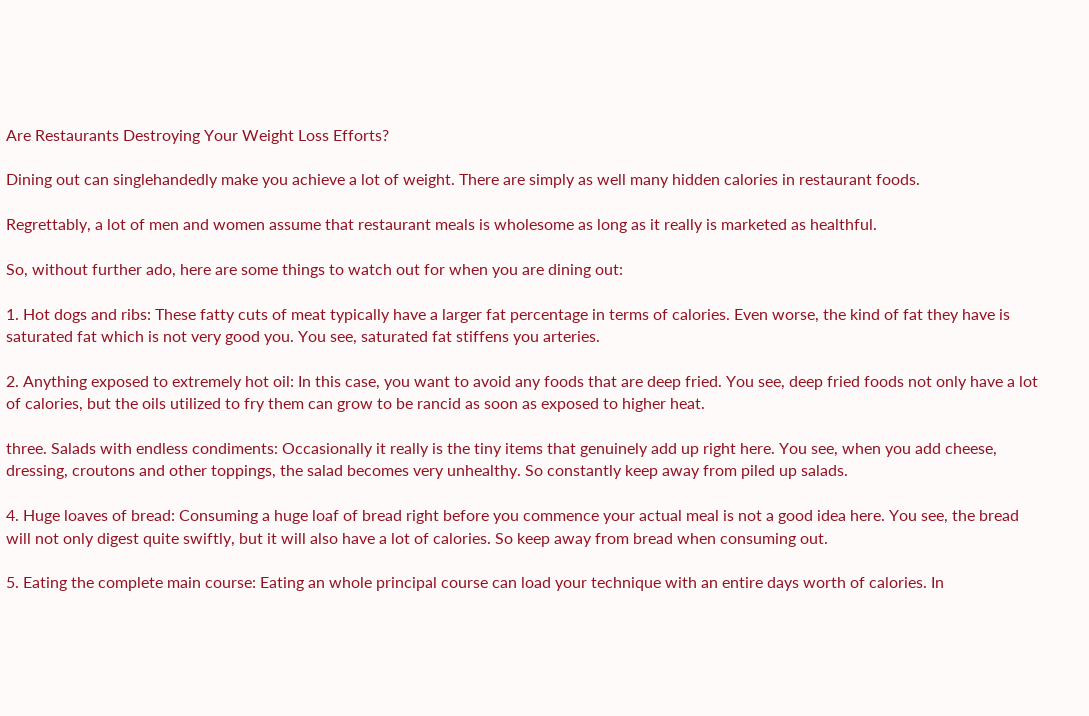Are Restaurants Destroying Your Weight Loss Efforts?

Dining out can singlehandedly make you achieve a lot of weight. There are simply as well many hidden calories in restaurant foods.

Regrettably, a lot of men and women assume that restaurant meals is wholesome as long as it really is marketed as healthful.

So, without further ado, here are some things to watch out for when you are dining out:

1. Hot dogs and ribs: These fatty cuts of meat typically have a larger fat percentage in terms of calories. Even worse, the kind of fat they have is saturated fat which is not very good you. You see, saturated fat stiffens you arteries.

2. Anything exposed to extremely hot oil: In this case, you want to avoid any foods that are deep fried. You see, deep fried foods not only have a lot of calories, but the oils utilized to fry them can grow to be rancid as soon as exposed to higher heat.

three. Salads with endless condiments: Occasionally it really is the tiny items that genuinely add up right here. You see, when you add cheese, dressing, croutons and other toppings, the salad becomes very unhealthy. So constantly keep away from piled up salads.

4. Huge loaves of bread: Consuming a huge loaf of bread right before you commence your actual meal is not a good idea here. You see, the bread will not only digest quite swiftly, but it will also have a lot of calories. So keep away from bread when consuming out.

5. Eating the complete main course: Eating an whole principal course can load your technique with an entire days worth of calories. In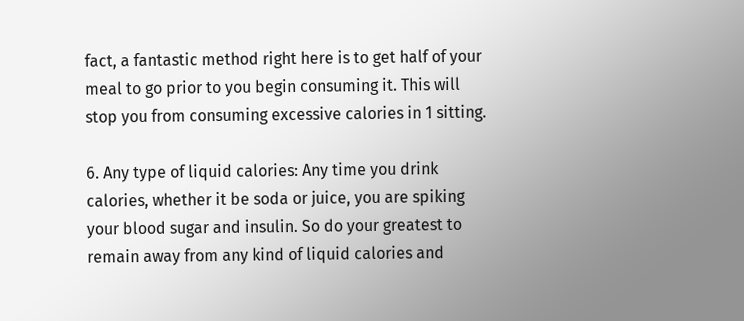fact, a fantastic method right here is to get half of your meal to go prior to you begin consuming it. This will stop you from consuming excessive calories in 1 sitting.

6. Any type of liquid calories: Any time you drink calories, whether it be soda or juice, you are spiking your blood sugar and insulin. So do your greatest to remain away from any kind of liquid calories and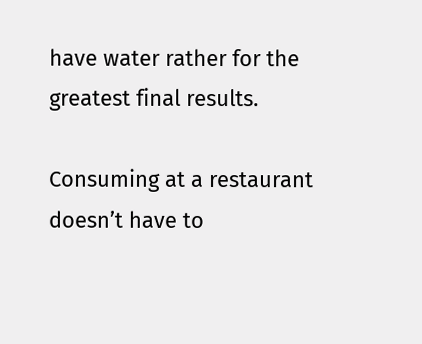have water rather for the greatest final results.

Consuming at a restaurant doesn’t have to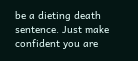be a dieting death sentence. Just make confident you are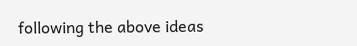following the above ideas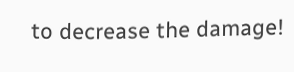to decrease the damage!